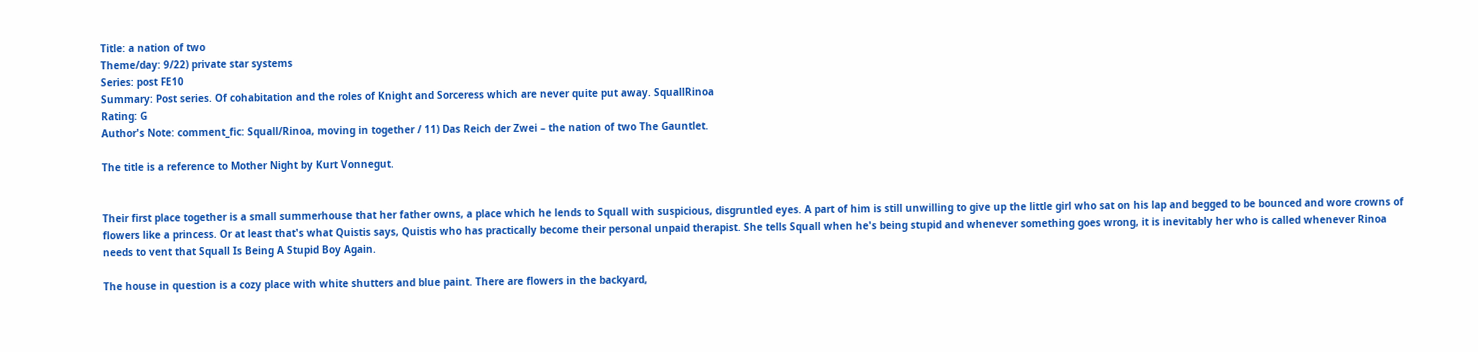Title: a nation of two
Theme/day: 9/22) private star systems
Series: post FE10
Summary: Post series. Of cohabitation and the roles of Knight and Sorceress which are never quite put away. SquallRinoa
Rating: G
Author's Note: comment_fic: Squall/Rinoa, moving in together / 11) Das Reich der Zwei – the nation of two The Gauntlet.

The title is a reference to Mother Night by Kurt Vonnegut.


Their first place together is a small summerhouse that her father owns, a place which he lends to Squall with suspicious, disgruntled eyes. A part of him is still unwilling to give up the little girl who sat on his lap and begged to be bounced and wore crowns of flowers like a princess. Or at least that's what Quistis says, Quistis who has practically become their personal unpaid therapist. She tells Squall when he's being stupid and whenever something goes wrong, it is inevitably her who is called whenever Rinoa needs to vent that Squall Is Being A Stupid Boy Again.

The house in question is a cozy place with white shutters and blue paint. There are flowers in the backyard,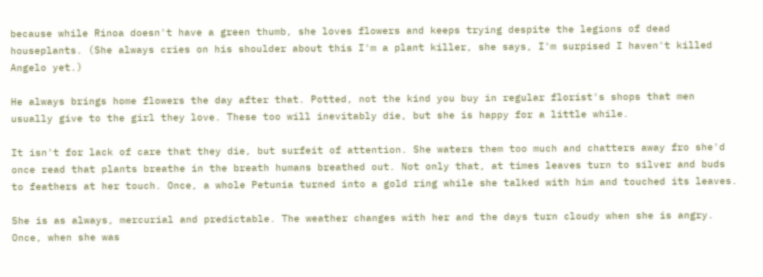because while Rinoa doesn't have a green thumb, she loves flowers and keeps trying despite the legions of dead houseplants. (She always cries on his shoulder about this I'm a plant killer, she says, I'm surpised I haven't killed Angelo yet.)

He always brings home flowers the day after that. Potted, not the kind you buy in regular florist's shops that men usually give to the girl they love. These too will inevitably die, but she is happy for a little while.

It isn't for lack of care that they die, but surfeit of attention. She waters them too much and chatters away fro she'd once read that plants breathe in the breath humans breathed out. Not only that, at times leaves turn to silver and buds to feathers at her touch. Once, a whole Petunia turned into a gold ring while she talked with him and touched its leaves.

She is as always, mercurial and predictable. The weather changes with her and the days turn cloudy when she is angry. Once, when she was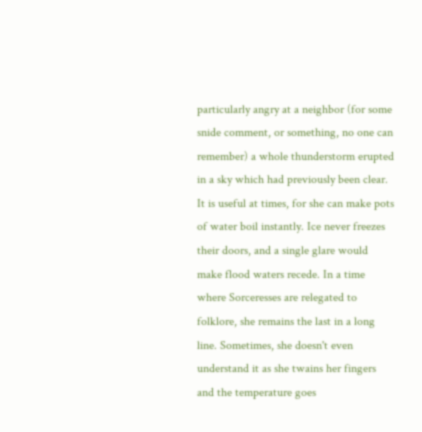particularly angry at a neighbor (for some snide comment, or something, no one can remember) a whole thunderstorm erupted in a sky which had previously been clear. It is useful at times, for she can make pots of water boil instantly. Ice never freezes their doors, and a single glare would make flood waters recede. In a time where Sorceresses are relegated to folklore, she remains the last in a long line. Sometimes, she doesn't even understand it as she twains her fingers and the temperature goes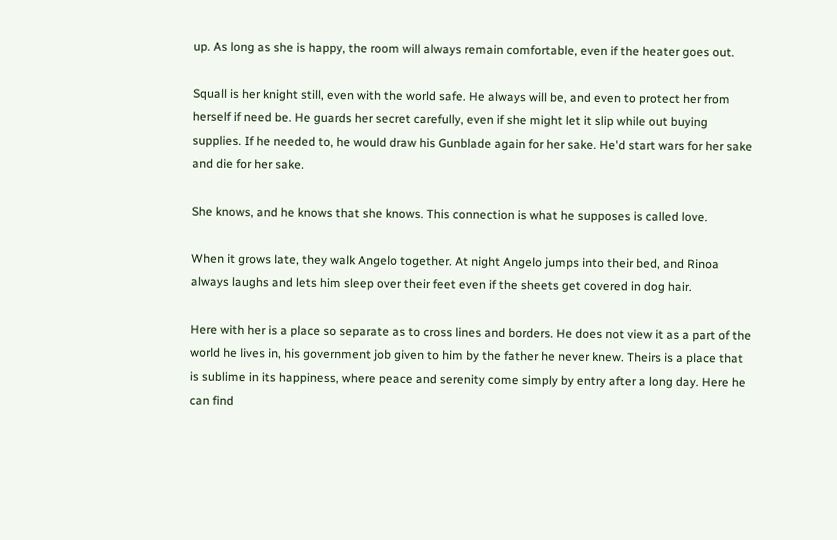up. As long as she is happy, the room will always remain comfortable, even if the heater goes out.

Squall is her knight still, even with the world safe. He always will be, and even to protect her from herself if need be. He guards her secret carefully, even if she might let it slip while out buying supplies. If he needed to, he would draw his Gunblade again for her sake. He'd start wars for her sake and die for her sake.

She knows, and he knows that she knows. This connection is what he supposes is called love.

When it grows late, they walk Angelo together. At night Angelo jumps into their bed, and Rinoa always laughs and lets him sleep over their feet even if the sheets get covered in dog hair.

Here with her is a place so separate as to cross lines and borders. He does not view it as a part of the world he lives in, his government job given to him by the father he never knew. Theirs is a place that is sublime in its happiness, where peace and serenity come simply by entry after a long day. Here he can find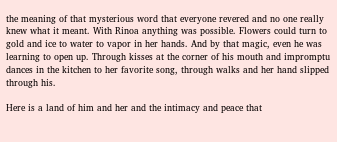the meaning of that mysterious word that everyone revered and no one really knew what it meant. With Rinoa anything was possible. Flowers could turn to gold and ice to water to vapor in her hands. And by that magic, even he was learning to open up. Through kisses at the corner of his mouth and impromptu dances in the kitchen to her favorite song, through walks and her hand slipped through his.

Here is a land of him and her and the intimacy and peace that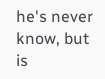he's never know, but is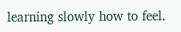learning slowly how to feel.